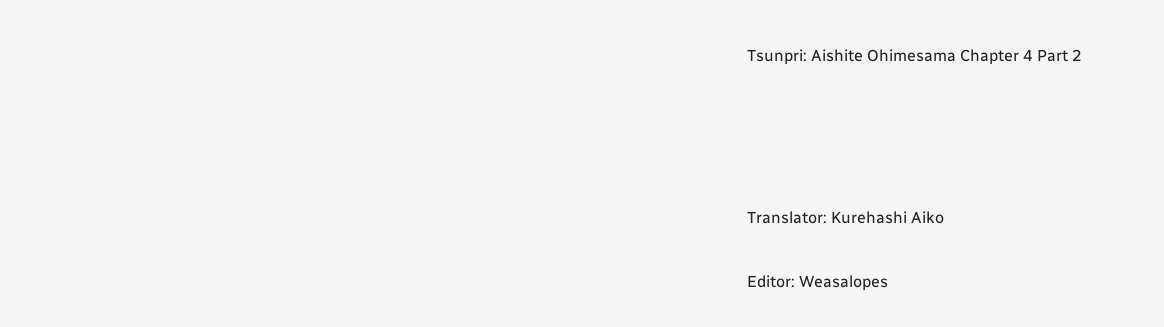Tsunpri: Aishite Ohimesama Chapter 4 Part 2




Translator: Kurehashi Aiko

Editor: Weasalopes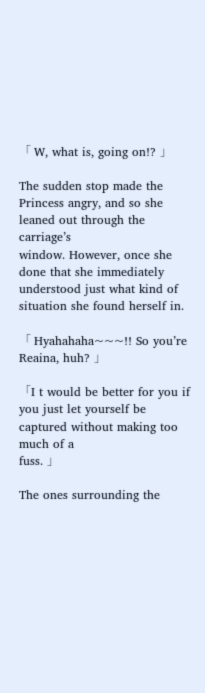「 W, what is, going on!? 」

The sudden stop made the Princess angry, and so she leaned out through the carriage’s
window. However, once she done that she immediately understood just what kind of
situation she found herself in.

「 Hyahahaha~~~!! So you’re Reaina, huh? 」

「I t would be better for you if you just let yourself be captured without making too much of a
fuss. 」

The ones surrounding the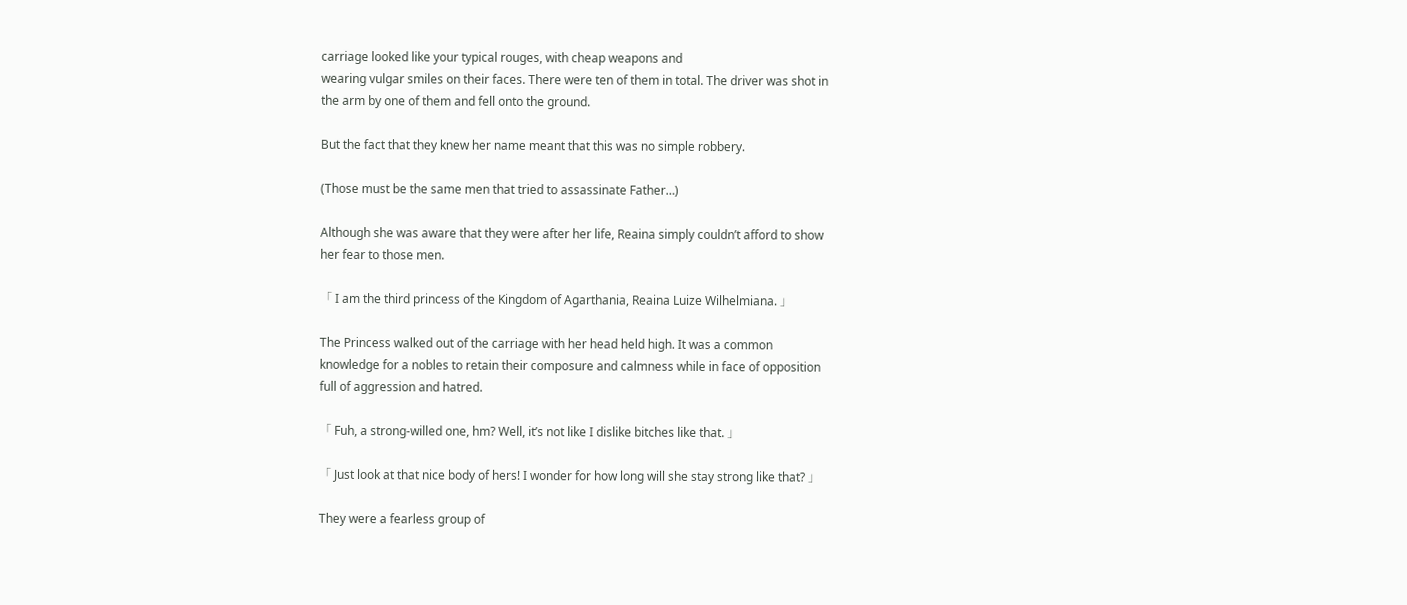carriage looked like your typical rouges, with cheap weapons and
wearing vulgar smiles on their faces. There were ten of them in total. The driver was shot in
the arm by one of them and fell onto the ground.

But the fact that they knew her name meant that this was no simple robbery.

(Those must be the same men that tried to assassinate Father…)

Although she was aware that they were after her life, Reaina simply couldn’t afford to show
her fear to those men.

「 I am the third princess of the Kingdom of Agarthania, Reaina Luize Wilhelmiana. 」

The Princess walked out of the carriage with her head held high. It was a common
knowledge for a nobles to retain their composure and calmness while in face of opposition
full of aggression and hatred.

「 Fuh, a strong-willed one, hm? Well, it’s not like I dislike bitches like that. 」

「 Just look at that nice body of hers! I wonder for how long will she stay strong like that? 」

They were a fearless group of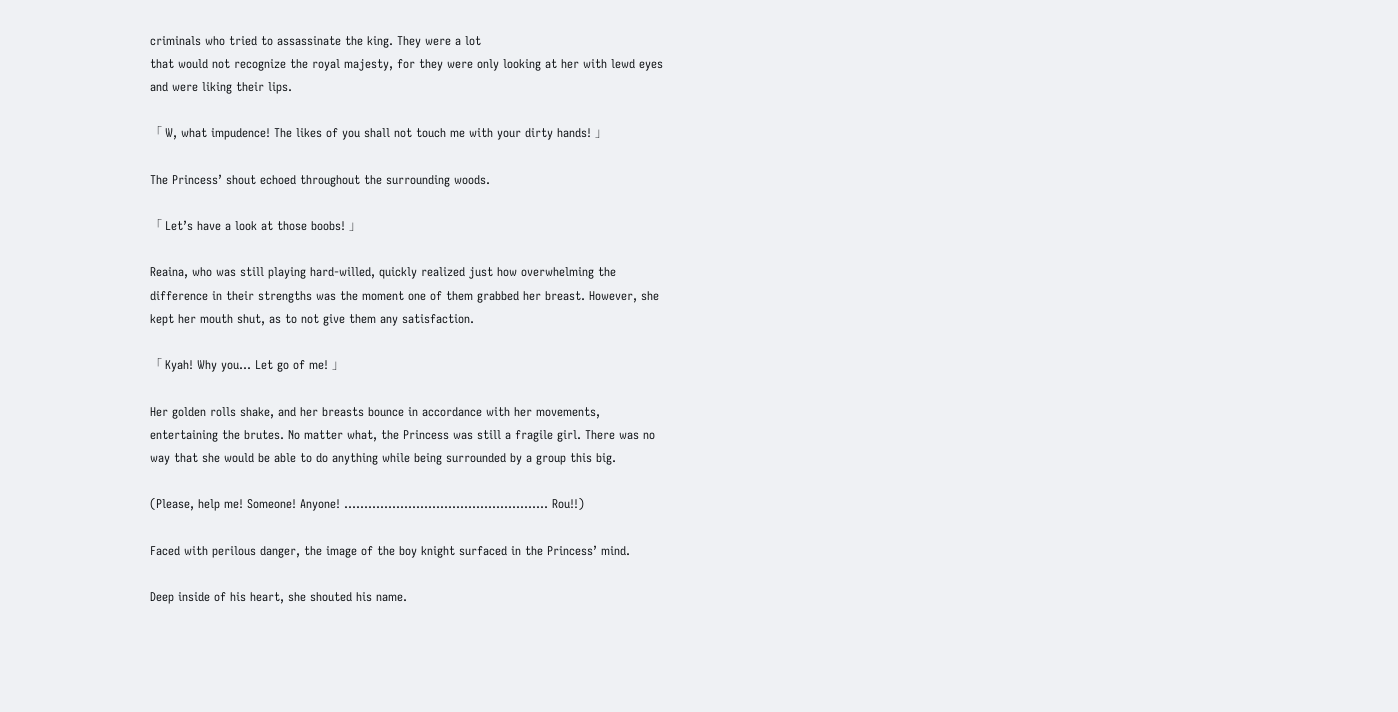criminals who tried to assassinate the king. They were a lot
that would not recognize the royal majesty, for they were only looking at her with lewd eyes
and were liking their lips.

「 W, what impudence! The likes of you shall not touch me with your dirty hands! 」

The Princess’ shout echoed throughout the surrounding woods.

「 Let’s have a look at those boobs! 」

Reaina, who was still playing hard-willed, quickly realized just how overwhelming the
difference in their strengths was the moment one of them grabbed her breast. However, she
kept her mouth shut, as to not give them any satisfaction.

「 Kyah! Why you… Let go of me! 」

Her golden rolls shake, and her breasts bounce in accordance with her movements,
entertaining the brutes. No matter what, the Princess was still a fragile girl. There was no
way that she would be able to do anything while being surrounded by a group this big.

(Please, help me! Someone! Anyone! …………………………………………… Rou!!)

Faced with perilous danger, the image of the boy knight surfaced in the Princess’ mind.

Deep inside of his heart, she shouted his name.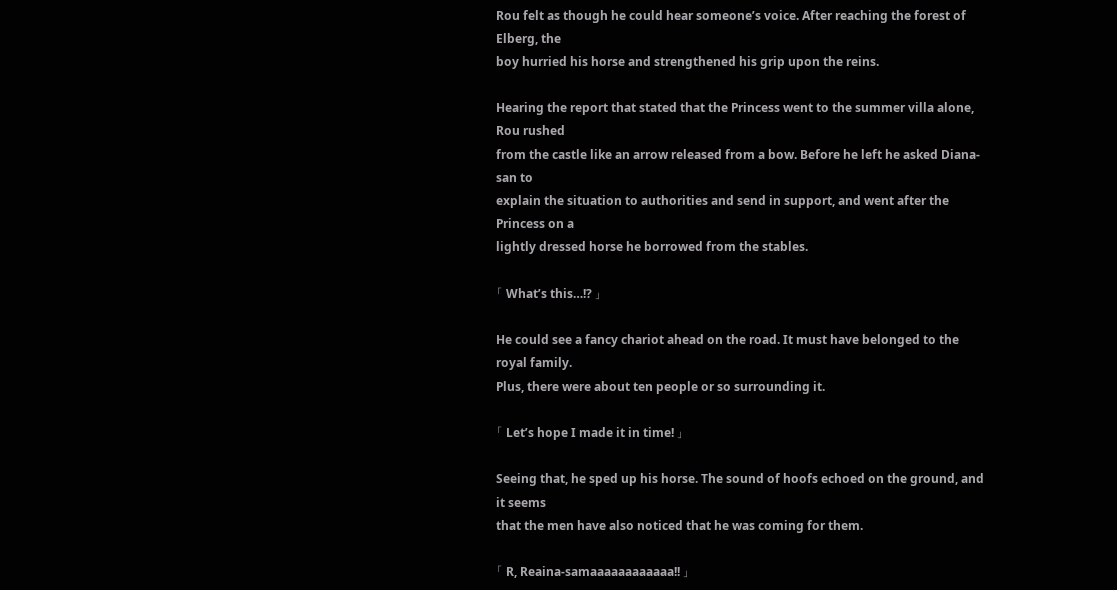Rou felt as though he could hear someone’s voice. After reaching the forest of Elberg, the
boy hurried his horse and strengthened his grip upon the reins.

Hearing the report that stated that the Princess went to the summer villa alone, Rou rushed
from the castle like an arrow released from a bow. Before he left he asked Diana-san to
explain the situation to authorities and send in support, and went after the Princess on a
lightly dressed horse he borrowed from the stables.

「 What’s this…!? 」

He could see a fancy chariot ahead on the road. It must have belonged to the royal family.
Plus, there were about ten people or so surrounding it.

「 Let’s hope I made it in time! 」

Seeing that, he sped up his horse. The sound of hoofs echoed on the ground, and it seems
that the men have also noticed that he was coming for them.

「 R, Reaina-samaaaaaaaaaaaa!! 」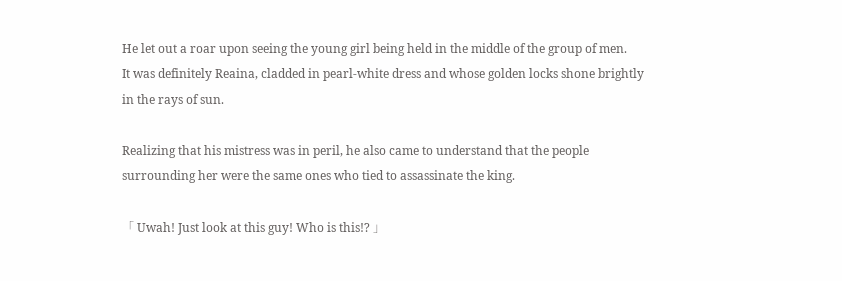He let out a roar upon seeing the young girl being held in the middle of the group of men.
It was definitely Reaina, cladded in pearl-white dress and whose golden locks shone brightly
in the rays of sun.

Realizing that his mistress was in peril, he also came to understand that the people
surrounding her were the same ones who tied to assassinate the king.

「 Uwah! Just look at this guy! Who is this!? 」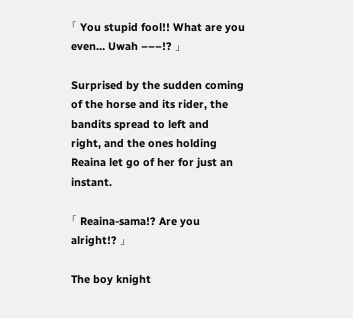「 You stupid fool!! What are you even… Uwah –––!? 」

Surprised by the sudden coming of the horse and its rider, the bandits spread to left and
right, and the ones holding Reaina let go of her for just an instant.

「 Reaina-sama!? Are you alright!? 」

The boy knight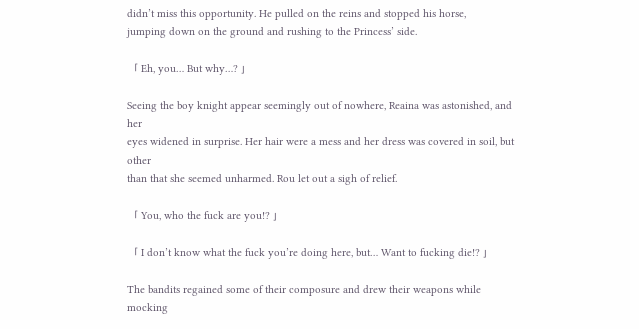didn’t miss this opportunity. He pulled on the reins and stopped his horse,
jumping down on the ground and rushing to the Princess’ side.

「 Eh, you… But why…? 」

Seeing the boy knight appear seemingly out of nowhere, Reaina was astonished, and her
eyes widened in surprise. Her hair were a mess and her dress was covered in soil, but other
than that she seemed unharmed. Rou let out a sigh of relief.

「 You, who the fuck are you!? 」

「 I don’t know what the fuck you’re doing here, but… Want to fucking die!? 」

The bandits regained some of their composure and drew their weapons while mocking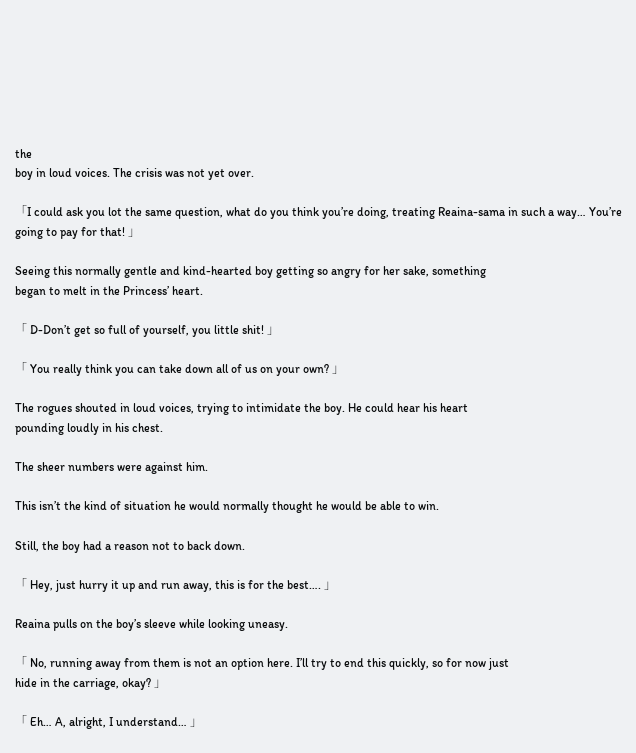the
boy in loud voices. The crisis was not yet over.

「I could ask you lot the same question, what do you think you’re doing, treating Reaina-sama in such a way… You’re going to pay for that! 」

Seeing this normally gentle and kind-hearted boy getting so angry for her sake, something
began to melt in the Princess’ heart.

「 D-Don’t get so full of yourself, you little shit! 」

「 You really think you can take down all of us on your own? 」

The rogues shouted in loud voices, trying to intimidate the boy. He could hear his heart
pounding loudly in his chest.

The sheer numbers were against him.

This isn’t the kind of situation he would normally thought he would be able to win.

Still, the boy had a reason not to back down.

「 Hey, just hurry it up and run away, this is for the best…. 」

Reaina pulls on the boy’s sleeve while looking uneasy.

「 No, running away from them is not an option here. I’ll try to end this quickly, so for now just
hide in the carriage, okay? 」

「 Eh… A, alright, I understand… 」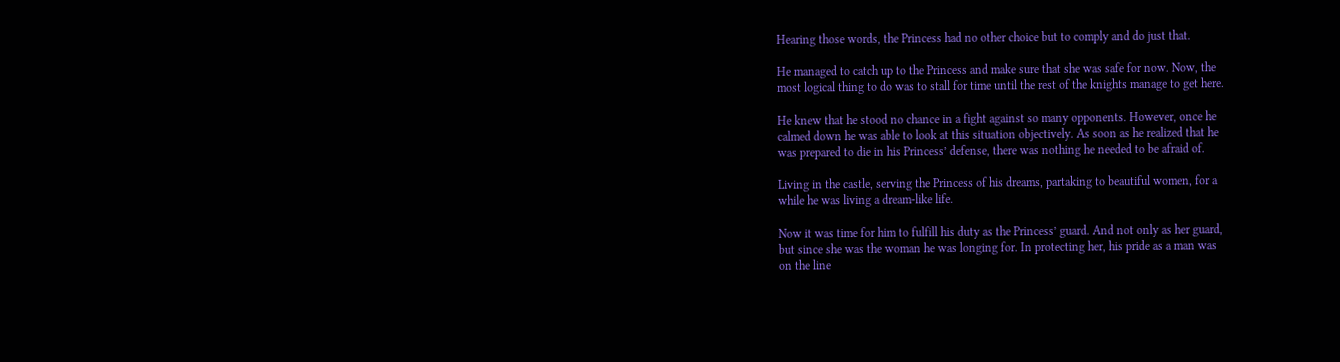Hearing those words, the Princess had no other choice but to comply and do just that.

He managed to catch up to the Princess and make sure that she was safe for now. Now, the
most logical thing to do was to stall for time until the rest of the knights manage to get here.

He knew that he stood no chance in a fight against so many opponents. However, once he
calmed down he was able to look at this situation objectively. As soon as he realized that he
was prepared to die in his Princess’ defense, there was nothing he needed to be afraid of.

Living in the castle, serving the Princess of his dreams, partaking to beautiful women, for a
while he was living a dream-like life.

Now it was time for him to fulfill his duty as the Princess’ guard. And not only as her guard,
but since she was the woman he was longing for. In protecting her, his pride as a man was
on the line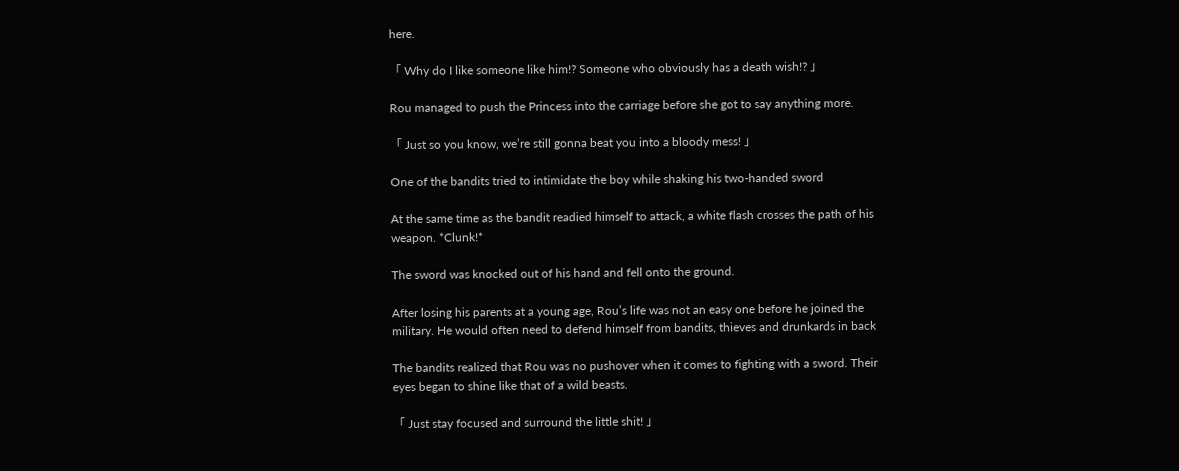here.

「 Why do I like someone like him!? Someone who obviously has a death wish!? 」

Rou managed to push the Princess into the carriage before she got to say anything more.

「 Just so you know, we’re still gonna beat you into a bloody mess! 」

One of the bandits tried to intimidate the boy while shaking his two-handed sword

At the same time as the bandit readied himself to attack, a white flash crosses the path of his
weapon. *Clunk!*

The sword was knocked out of his hand and fell onto the ground.

After losing his parents at a young age, Rou’s life was not an easy one before he joined the
military. He would often need to defend himself from bandits, thieves and drunkards in back

The bandits realized that Rou was no pushover when it comes to fighting with a sword. Their
eyes began to shine like that of a wild beasts.

「 Just stay focused and surround the little shit! 」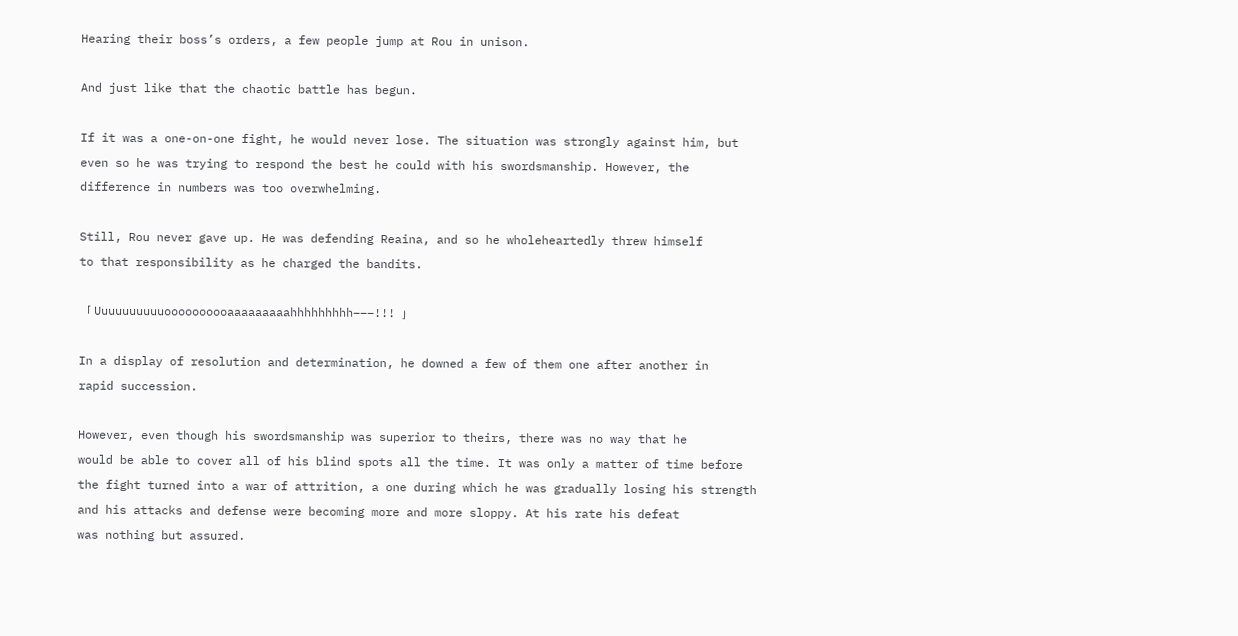Hearing their boss’s orders, a few people jump at Rou in unison.

And just like that the chaotic battle has begun.

If it was a one-on-one fight, he would never lose. The situation was strongly against him, but
even so he was trying to respond the best he could with his swordsmanship. However, the
difference in numbers was too overwhelming.

Still, Rou never gave up. He was defending Reaina, and so he wholeheartedly threw himself
to that responsibility as he charged the bandits.

「 Uuuuuuuuuuoooooooooaaaaaaaaahhhhhhhhh–––!!! 」

In a display of resolution and determination, he downed a few of them one after another in
rapid succession.

However, even though his swordsmanship was superior to theirs, there was no way that he
would be able to cover all of his blind spots all the time. It was only a matter of time before
the fight turned into a war of attrition, a one during which he was gradually losing his strength
and his attacks and defense were becoming more and more sloppy. At his rate his defeat
was nothing but assured.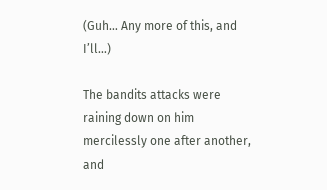(Guh… Any more of this, and I’ll…)

The bandits attacks were raining down on him mercilessly one after another, and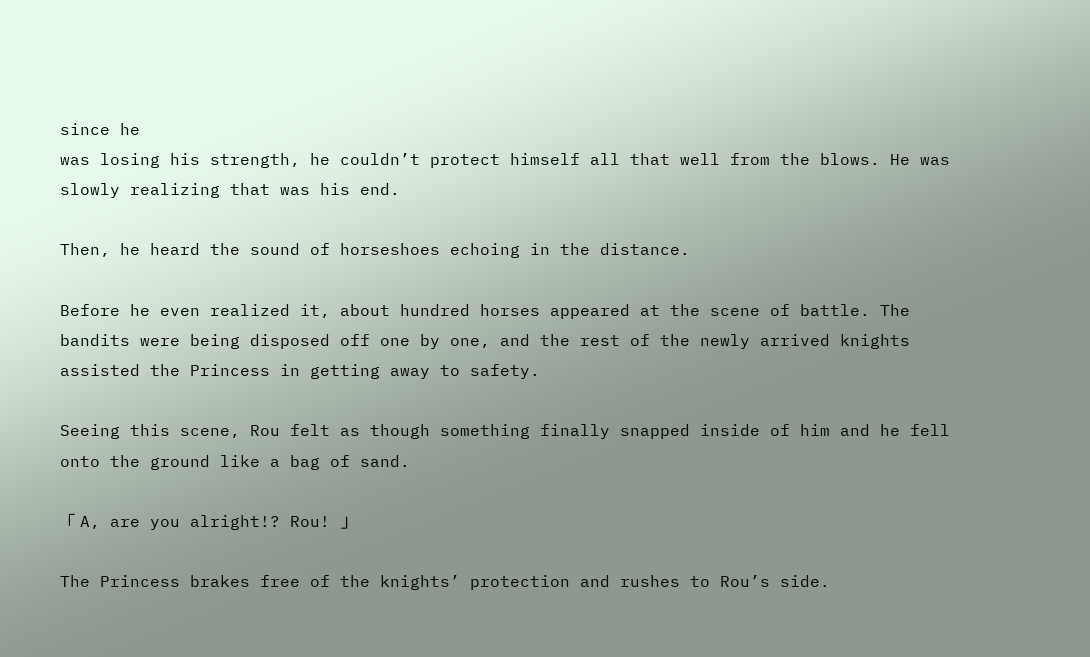since he
was losing his strength, he couldn’t protect himself all that well from the blows. He was
slowly realizing that was his end.

Then, he heard the sound of horseshoes echoing in the distance.

Before he even realized it, about hundred horses appeared at the scene of battle. The
bandits were being disposed off one by one, and the rest of the newly arrived knights
assisted the Princess in getting away to safety.

Seeing this scene, Rou felt as though something finally snapped inside of him and he fell
onto the ground like a bag of sand.

「 A, are you alright!? Rou! 」

The Princess brakes free of the knights’ protection and rushes to Rou’s side.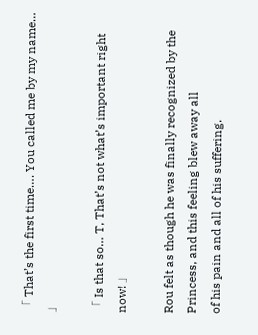「 That’s the first time…. You called me by my name… 」

「 Is that so… T, That’s not what’s important right now! 」

Rou felt as though he was finally recognized by the Princess, and this feeling blew away all
of his pain and all of his suffering.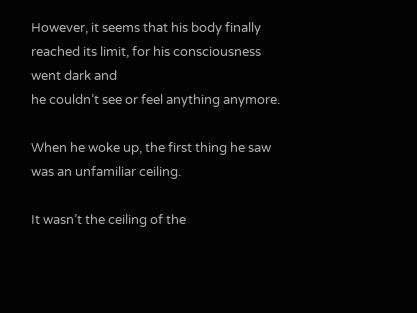However, it seems that his body finally reached its limit, for his consciousness went dark and
he couldn’t see or feel anything anymore.

When he woke up, the first thing he saw was an unfamiliar ceiling.

It wasn’t the ceiling of the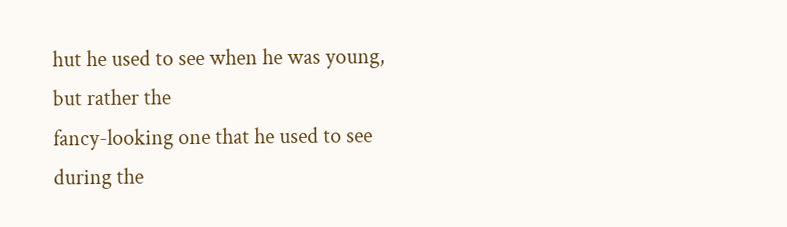hut he used to see when he was young, but rather the
fancy-looking one that he used to see during the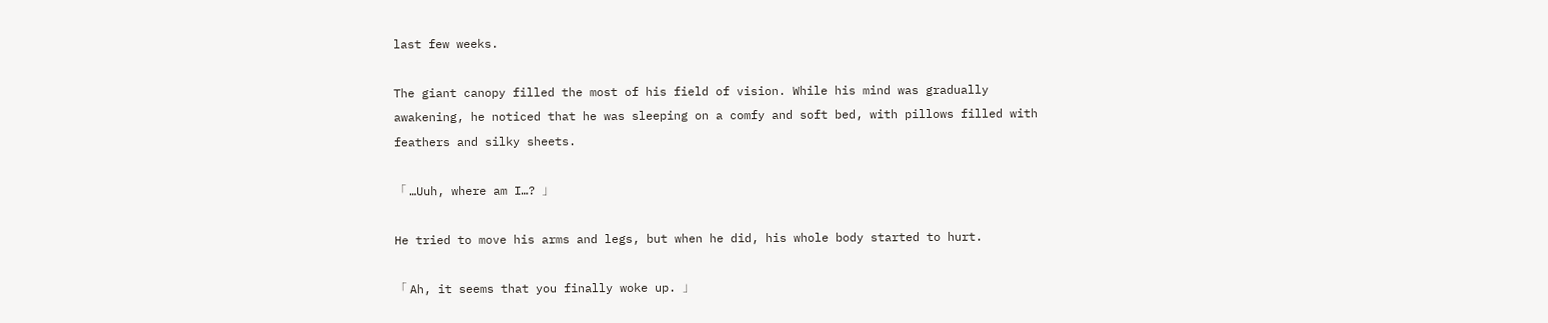last few weeks.

The giant canopy filled the most of his field of vision. While his mind was gradually
awakening, he noticed that he was sleeping on a comfy and soft bed, with pillows filled with
feathers and silky sheets.

「 …Uuh, where am I…? 」

He tried to move his arms and legs, but when he did, his whole body started to hurt.

「 Ah, it seems that you finally woke up. 」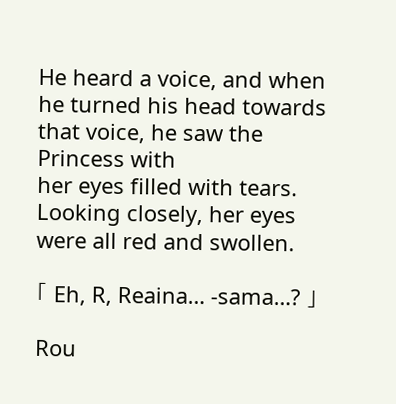He heard a voice, and when he turned his head towards that voice, he saw the Princess with
her eyes filled with tears. Looking closely, her eyes were all red and swollen.

「 Eh, R, Reaina… -sama…? 」

Rou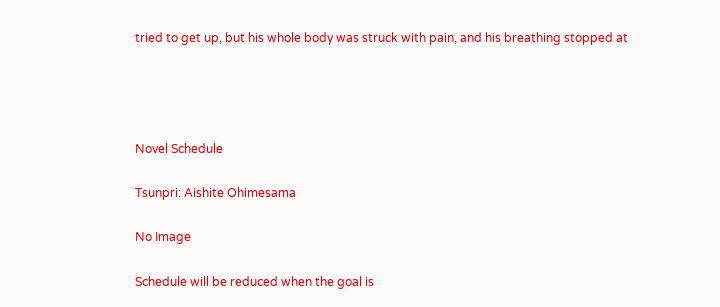tried to get up, but his whole body was struck with pain, and his breathing stopped at




Novel Schedule

Tsunpri: Aishite Ohimesama

No Image

Schedule will be reduced when the goal is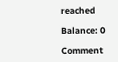reached

Balance: 0

Comment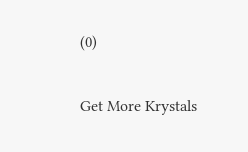(0)

Get More Krystals